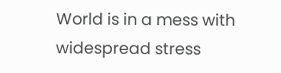World is in a mess with widespread stress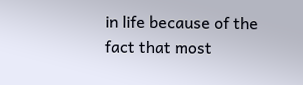in life because of the fact that most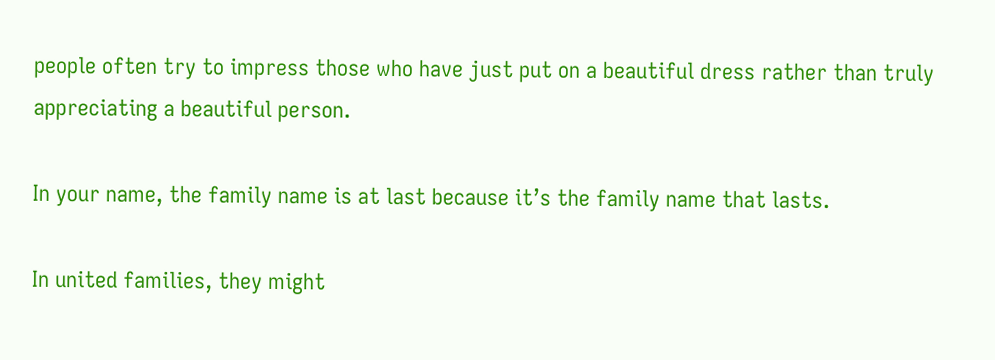people often try to impress those who have just put on a beautiful dress rather than truly appreciating a beautiful person.

In your name, the family name is at last because it’s the family name that lasts.

In united families, they might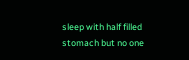sleep with half filled stomach but no one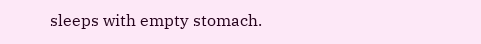sleeps with empty stomach.